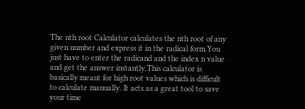The nth root Calculator calculates the nth root of any given number and express it in the radical form.You just have to enter the radicand and the index n value and get the answer instantly.This calculator is basically meant for high root values which is difficult to calculate manually. It acts as a great tool to save your time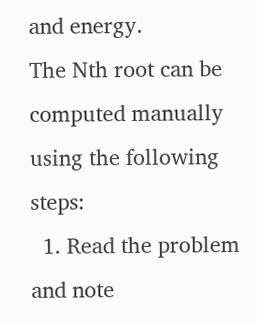and energy.
The Nth root can be computed manually using the following steps:
  1. Read the problem and note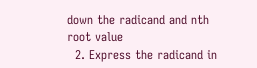down the radicand and nth root value
  2. Express the radicand in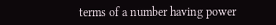terms of a number having power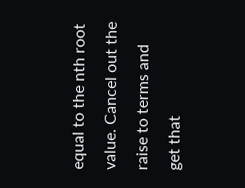equal to the nth root value. Cancel out the raise to terms and get that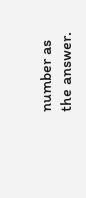number as the answer.